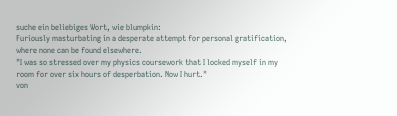suche ein beliebiges Wort, wie blumpkin:
Furiously masturbating in a desperate attempt for personal gratification, where none can be found elsewhere.
"I was so stressed over my physics coursework that I locked myself in my room for over six hours of desperbation. Now I hurt."
von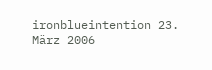ironblueintention 23. März 2006